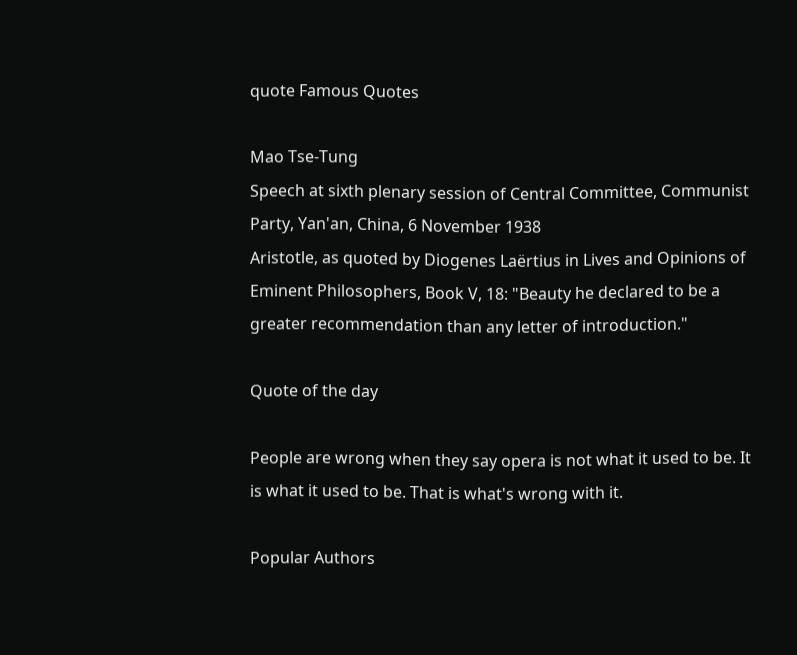quote Famous Quotes

Mao Tse-Tung
Speech at sixth plenary session of Central Committee, Communist Party, Yan'an, China, 6 November 1938
Aristotle, as quoted by Diogenes Laërtius in Lives and Opinions of Eminent Philosophers, Book V, 18: "Beauty he declared to be a greater recommendation than any letter of introduction."

Quote of the day

People are wrong when they say opera is not what it used to be. It is what it used to be. That is what's wrong with it.

Popular Authors